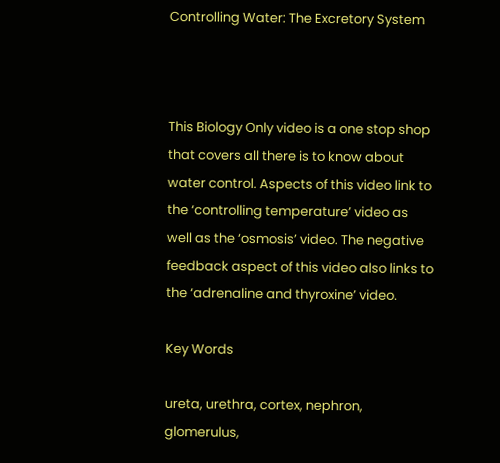Controlling Water: The Excretory System



This Biology Only video is a one stop shop that covers all there is to know about water control. Aspects of this video link to the ‘controlling temperature’ video as well as the ‘osmosis’ video. The negative feedback aspect of this video also links to the ‘adrenaline and thyroxine’ video.

Key Words

ureta, urethra, cortex, nephron, glomerulus,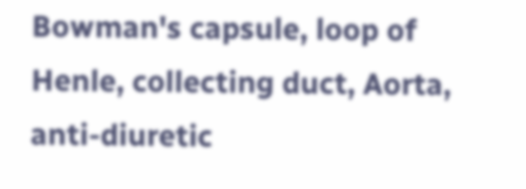Bowman's capsule, loop of Henle, collecting duct, Aorta, anti-diuretic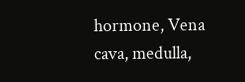hormone, Vena cava, medulla,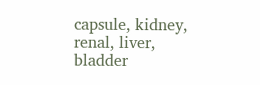capsule, kidney, renal, liver, bladder